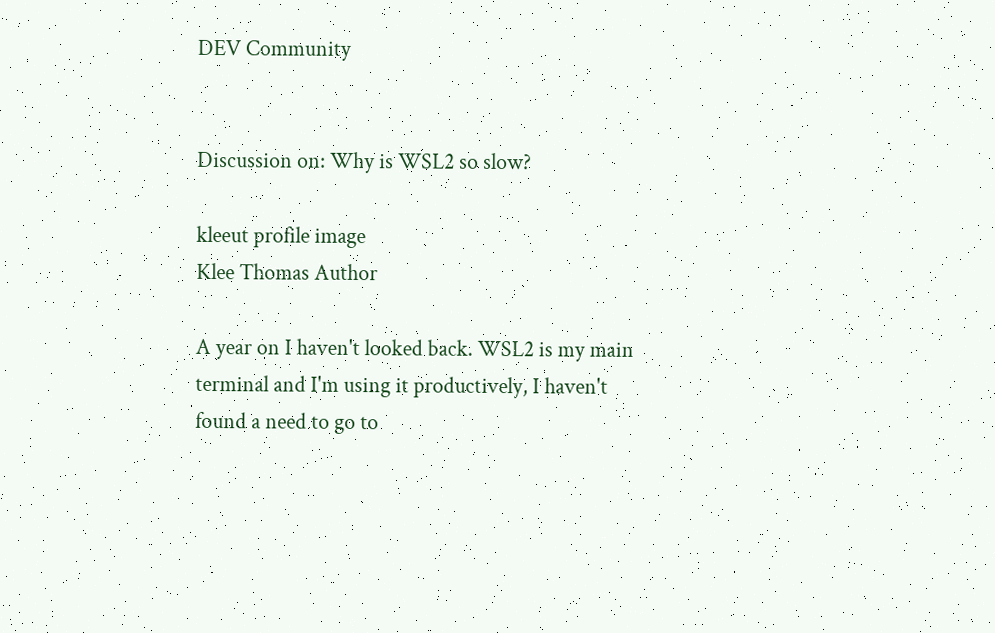DEV Community


Discussion on: Why is WSL2 so slow?

kleeut profile image
Klee Thomas Author

A year on I haven't looked back. WSL2 is my main terminal and I'm using it productively, I haven't found a need to go to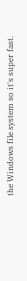the Windows file system so it's super fast.